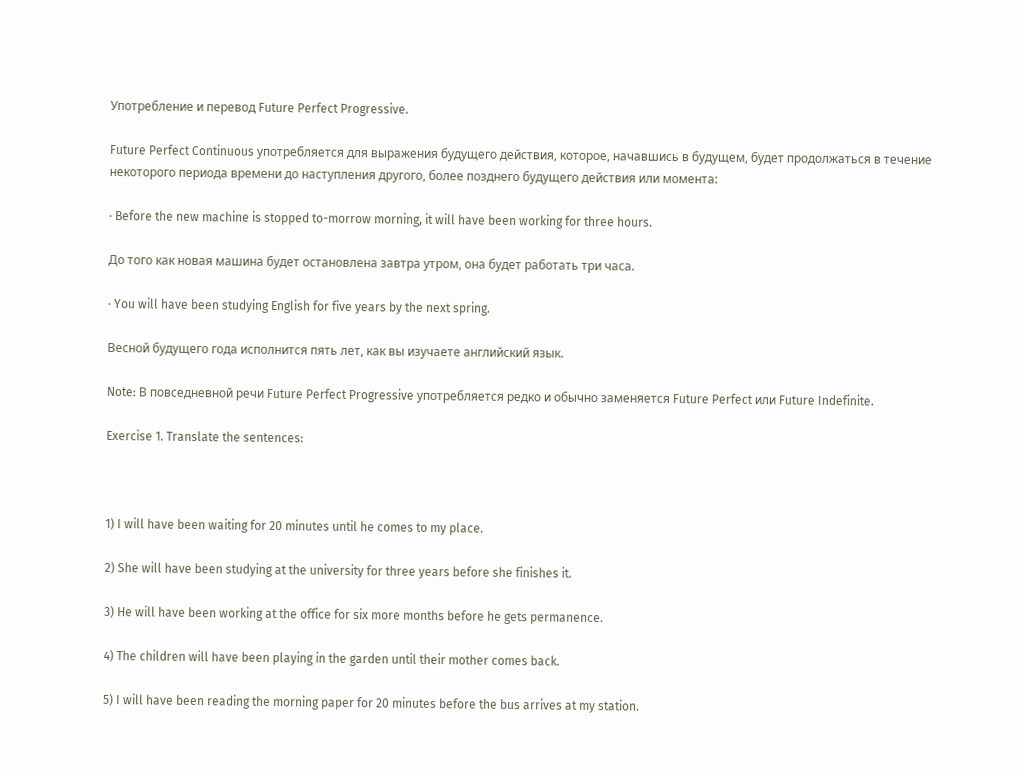Употребление и перевод Future Perfect Progressive.

Future Perfect Continuous употребляется для выражения будущего действия, которое, начавшись в будущем, будет продолжаться в течение некоторого периода времени до наступления другого, более позднего будущего действия или момента:

· Before the new machine is stopped to-morrow morning, it will have been working for three hours.

До того как новая машина будет остановлена завтра утром, она будет работать три часа.

· You will have been studying English for five years by the next spring.

Весной будущего года исполнится пять лет, как вы изучаете английский язык.

Note: В повседневной речи Future Perfect Progressive употребляется редко и обычно заменяется Future Perfect или Future Indefinite.

Exercise 1. Translate the sentences:



1) I will have been waiting for 20 minutes until he comes to my place.

2) She will have been studying at the university for three years before she finishes it.

3) He will have been working at the office for six more months before he gets permanence.

4) The children will have been playing in the garden until their mother comes back.

5) I will have been reading the morning paper for 20 minutes before the bus arrives at my station.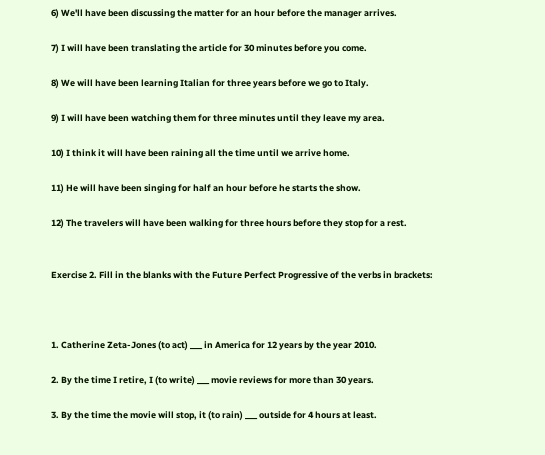6) We'll have been discussing the matter for an hour before the manager arrives.

7) I will have been translating the article for 30 minutes before you come.

8) We will have been learning Italian for three years before we go to Italy.

9) I will have been watching them for three minutes until they leave my area.

10) I think it will have been raining all the time until we arrive home.

11) He will have been singing for half an hour before he starts the show.

12) The travelers will have been walking for three hours before they stop for a rest.


Exercise 2. Fill in the blanks with the Future Perfect Progressive of the verbs in brackets:



1. Catherine Zeta-Jones (to act) ___ in America for 12 years by the year 2010.

2. By the time I retire, I (to write) ___ movie reviews for more than 30 years.

3. By the time the movie will stop, it (to rain) ___ outside for 4 hours at least.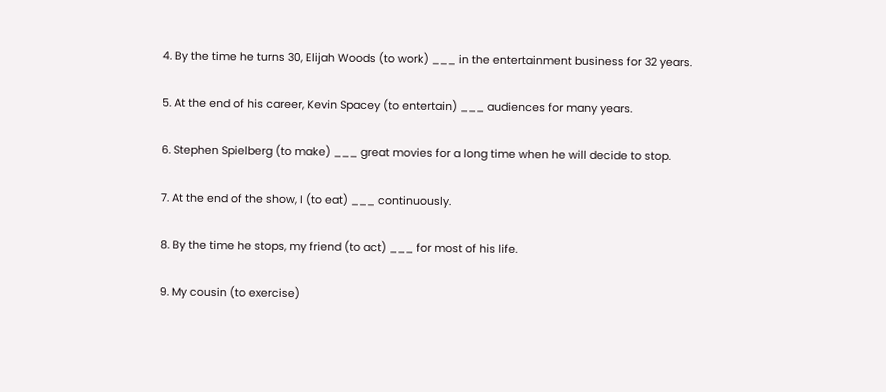4. By the time he turns 30, Elijah Woods (to work) ___ in the entertainment business for 32 years.

5. At the end of his career, Kevin Spacey (to entertain) ___ audiences for many years.

6. Stephen Spielberg (to make) ___ great movies for a long time when he will decide to stop.

7. At the end of the show, I (to eat) ___ continuously.

8. By the time he stops, my friend (to act) ___ for most of his life.

9. My cousin (to exercise)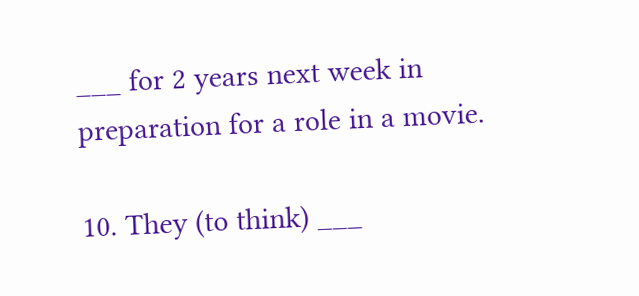___ for 2 years next week in preparation for a role in a movie.

10. They (to think) ___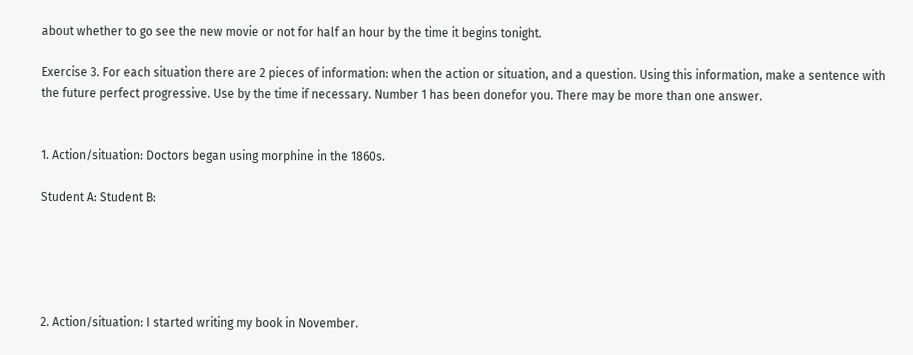about whether to go see the new movie or not for half an hour by the time it begins tonight.

Exercise 3. For each situation there are 2 pieces of information: when the action or situation, and a question. Using this information, make a sentence with the future perfect progressive. Use by the time if necessary. Number 1 has been donefor you. There may be more than one answer.


1. Action/situation: Doctors began using morphine in the 1860s.

Student A: Student B:





2. Action/situation: I started writing my book in November.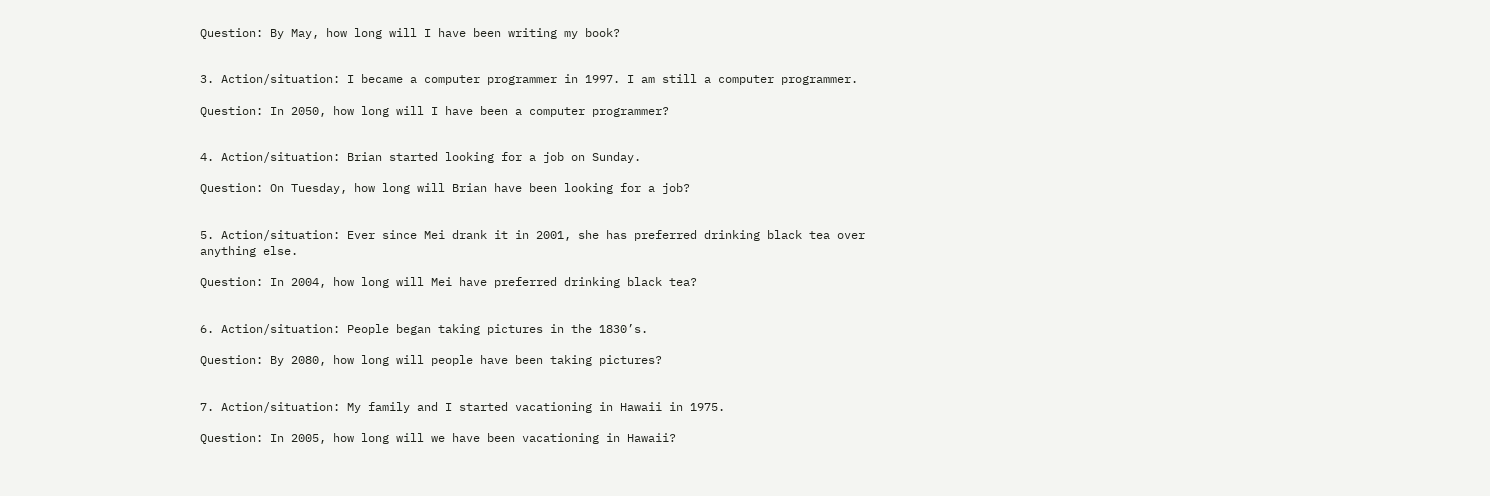Question: By May, how long will I have been writing my book?


3. Action/situation: I became a computer programmer in 1997. I am still a computer programmer.

Question: In 2050, how long will I have been a computer programmer?


4. Action/situation: Brian started looking for a job on Sunday.

Question: On Tuesday, how long will Brian have been looking for a job?


5. Action/situation: Ever since Mei drank it in 2001, she has preferred drinking black tea over anything else.

Question: In 2004, how long will Mei have preferred drinking black tea?


6. Action/situation: People began taking pictures in the 1830’s.

Question: By 2080, how long will people have been taking pictures?


7. Action/situation: My family and I started vacationing in Hawaii in 1975.

Question: In 2005, how long will we have been vacationing in Hawaii?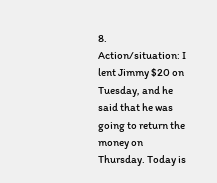8. Action/situation: I lent Jimmy $20 on Tuesday, and he said that he was going to return the money on Thursday. Today is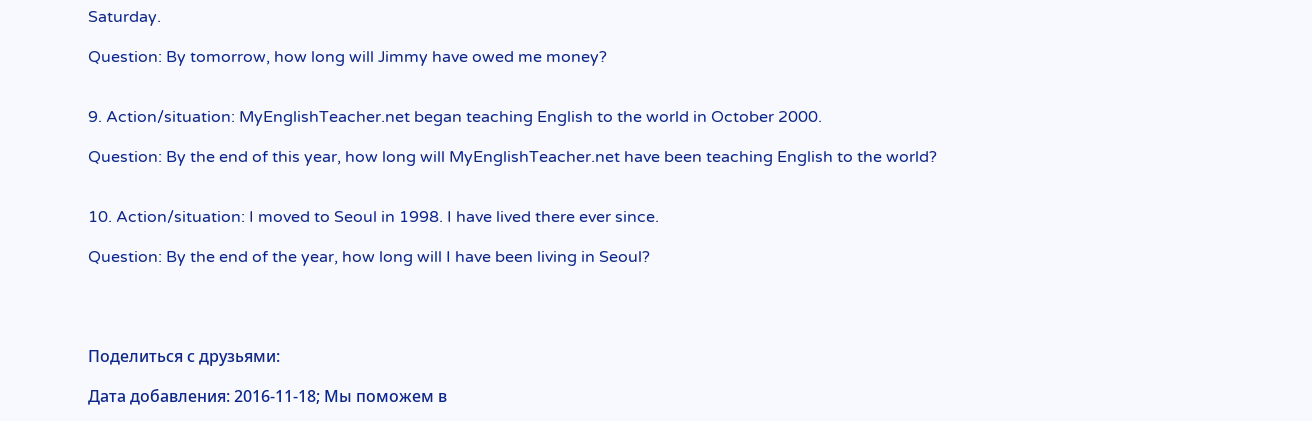Saturday.

Question: By tomorrow, how long will Jimmy have owed me money?


9. Action/situation: MyEnglishTeacher.net began teaching English to the world in October 2000.

Question: By the end of this year, how long will MyEnglishTeacher.net have been teaching English to the world?


10. Action/situation: I moved to Seoul in 1998. I have lived there ever since.

Question: By the end of the year, how long will I have been living in Seoul?




Поделиться с друзьями:

Дата добавления: 2016-11-18; Мы поможем в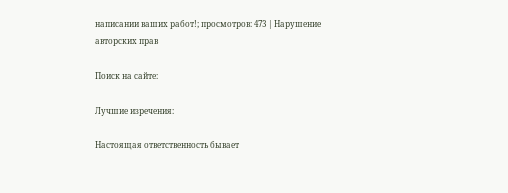написании ваших работ!; просмотров: 473 | Нарушение авторских прав

Поиск на сайте:

Лучшие изречения:

Настоящая ответственность бывает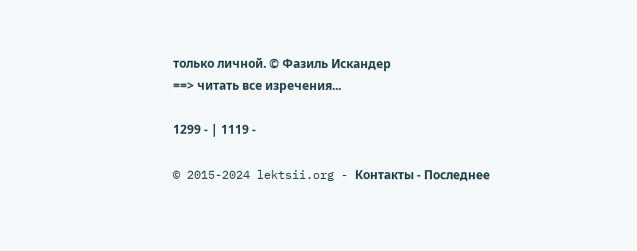только личной. © Фазиль Искандер
==> читать все изречения...

1299 - | 1119 -

© 2015-2024 lektsii.org - Контакты - Последнее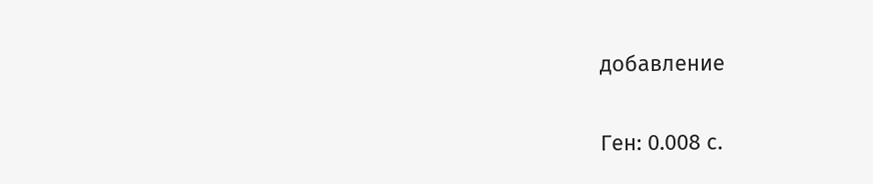добавление

Ген: 0.008 с.